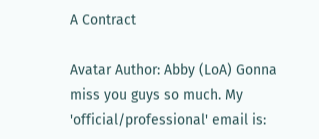A Contract

Avatar Author: Abby (LoA) Gonna miss you guys so much. My 'official/professional' email is: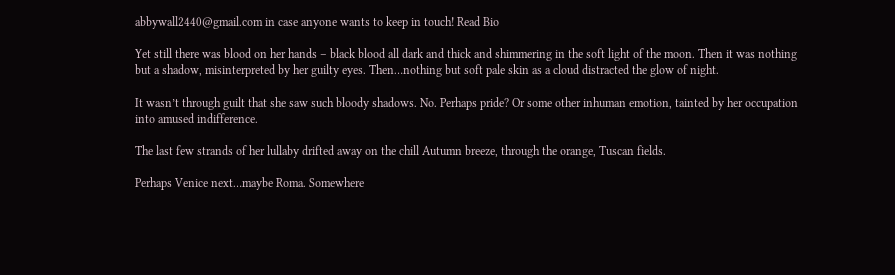abbywall2440@gmail.com in case anyone wants to keep in touch! Read Bio

Yet still there was blood on her hands – black blood all dark and thick and shimmering in the soft light of the moon. Then it was nothing but a shadow, misinterpreted by her guilty eyes. Then…nothing but soft pale skin as a cloud distracted the glow of night.

It wasn’t through guilt that she saw such bloody shadows. No. Perhaps pride? Or some other inhuman emotion, tainted by her occupation into amused indifference.

The last few strands of her lullaby drifted away on the chill Autumn breeze, through the orange, Tuscan fields.

Perhaps Venice next…maybe Roma. Somewhere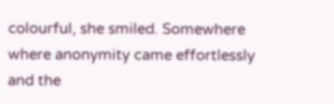colourful, she smiled. Somewhere where anonymity came effortlessly and the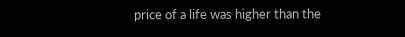price of a life was higher than the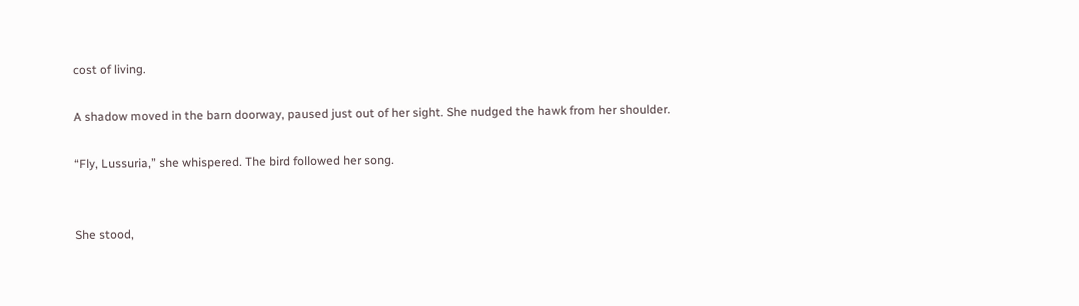cost of living.

A shadow moved in the barn doorway, paused just out of her sight. She nudged the hawk from her shoulder.

“Fly, Lussuria,” she whispered. The bird followed her song.


She stood,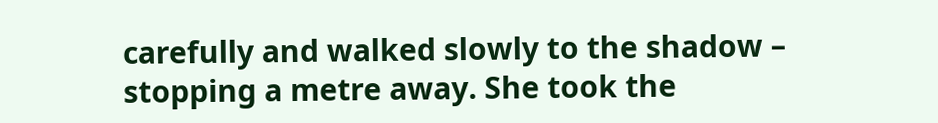carefully and walked slowly to the shadow – stopping a metre away. She took the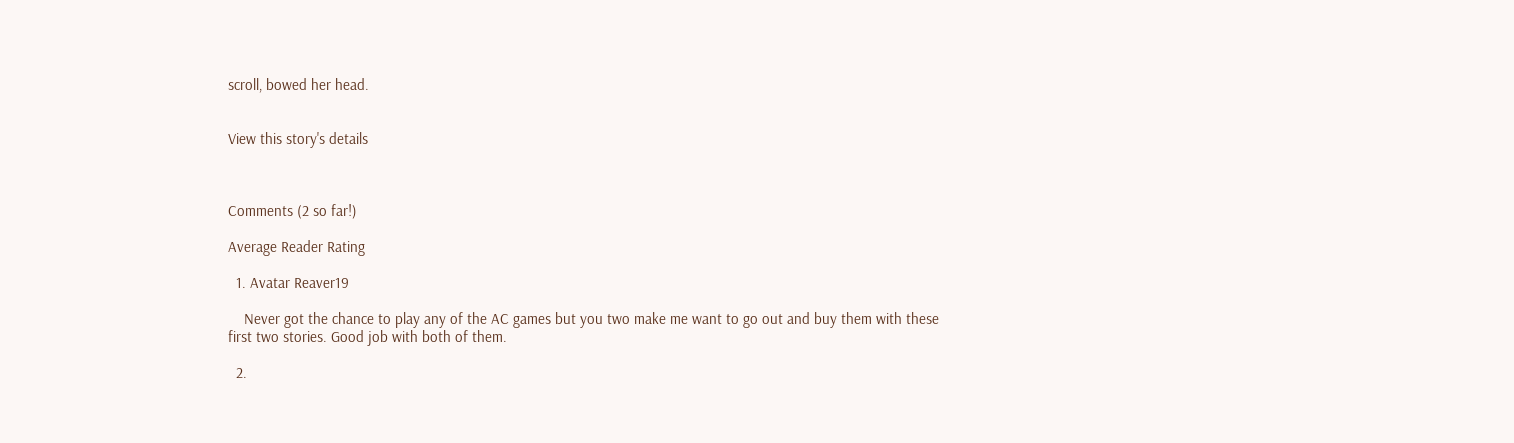scroll, bowed her head.


View this story's details



Comments (2 so far!)

Average Reader Rating

  1. Avatar Reaver19

    Never got the chance to play any of the AC games but you two make me want to go out and buy them with these first two stories. Good job with both of them.

  2.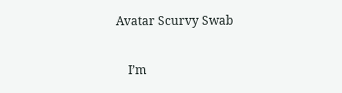Avatar Scurvy Swab

    I’m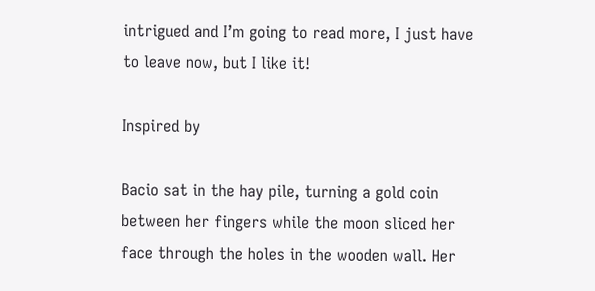intrigued and I’m going to read more, I just have to leave now, but I like it!

Inspired by

Bacio sat in the hay pile, turning a gold coin between her fingers while the moon sliced her face through the holes in the wooden wall. Her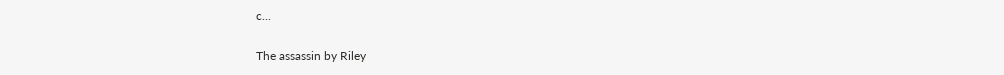c...

The assassin by Riley